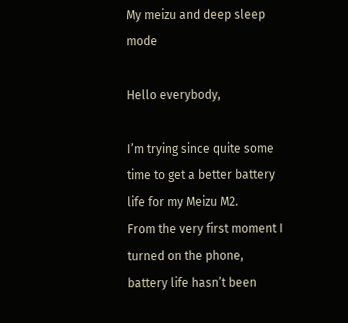My meizu and deep sleep mode

Hello everybody,

I’m trying since quite some time to get a better battery life for my Meizu M2.
From the very first moment I turned on the phone, battery life hasn’t been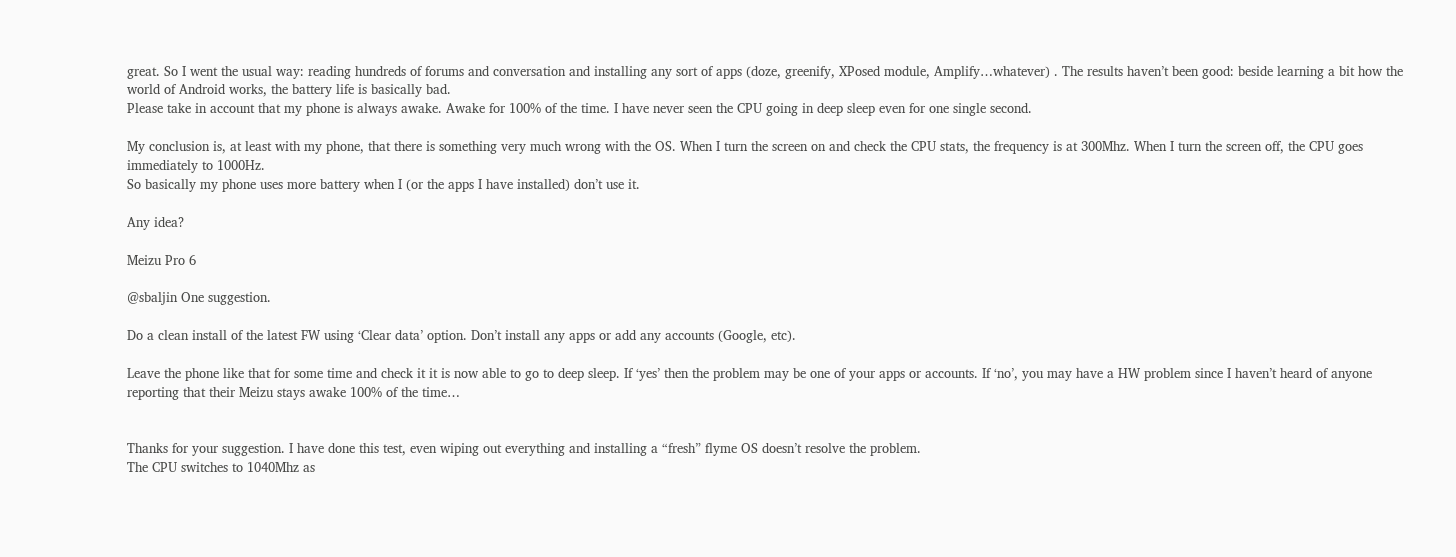great. So I went the usual way: reading hundreds of forums and conversation and installing any sort of apps (doze, greenify, XPosed module, Amplify…whatever) . The results haven’t been good: beside learning a bit how the world of Android works, the battery life is basically bad.
Please take in account that my phone is always awake. Awake for 100% of the time. I have never seen the CPU going in deep sleep even for one single second.

My conclusion is, at least with my phone, that there is something very much wrong with the OS. When I turn the screen on and check the CPU stats, the frequency is at 300Mhz. When I turn the screen off, the CPU goes immediately to 1000Hz.
So basically my phone uses more battery when I (or the apps I have installed) don’t use it.

Any idea?

Meizu Pro 6

@sbaljin One suggestion.

Do a clean install of the latest FW using ‘Clear data’ option. Don’t install any apps or add any accounts (Google, etc).

Leave the phone like that for some time and check it it is now able to go to deep sleep. If ‘yes’ then the problem may be one of your apps or accounts. If ‘no’, you may have a HW problem since I haven’t heard of anyone reporting that their Meizu stays awake 100% of the time…


Thanks for your suggestion. I have done this test, even wiping out everything and installing a “fresh” flyme OS doesn’t resolve the problem.
The CPU switches to 1040Mhz as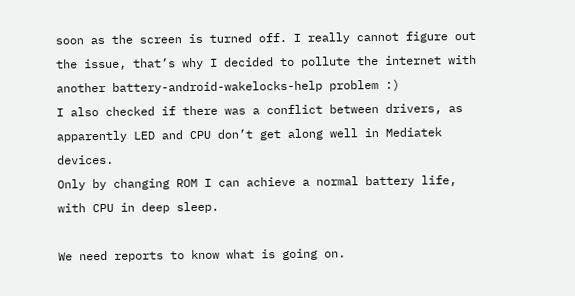soon as the screen is turned off. I really cannot figure out the issue, that’s why I decided to pollute the internet with another battery-android-wakelocks-help problem :)
I also checked if there was a conflict between drivers, as apparently LED and CPU don’t get along well in Mediatek devices.
Only by changing ROM I can achieve a normal battery life, with CPU in deep sleep.

We need reports to know what is going on.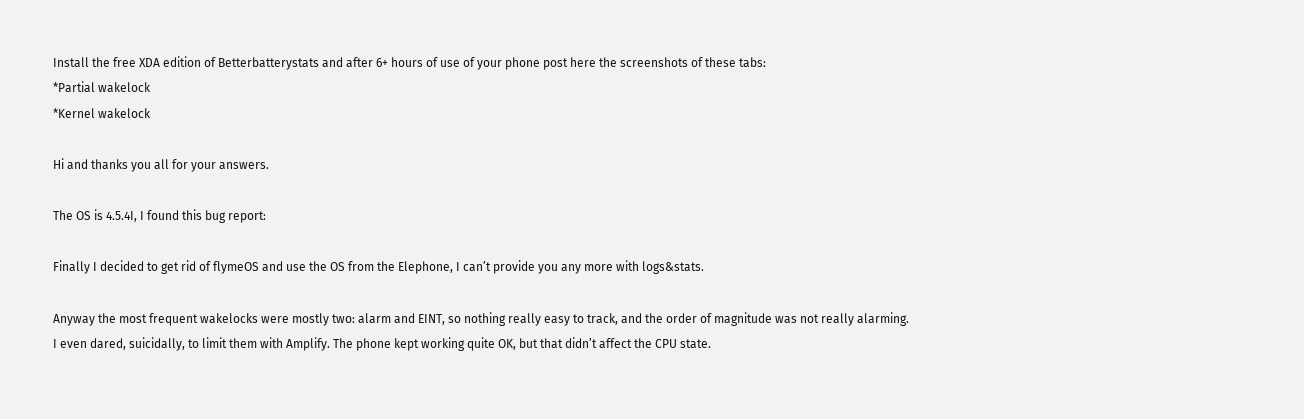Install the free XDA edition of Betterbatterystats and after 6+ hours of use of your phone post here the screenshots of these tabs:
*Partial wakelock
*Kernel wakelock

Hi and thanks you all for your answers.

The OS is 4.5.4I, I found this bug report:

Finally I decided to get rid of flymeOS and use the OS from the Elephone, I can’t provide you any more with logs&stats.

Anyway the most frequent wakelocks were mostly two: alarm and EINT, so nothing really easy to track, and the order of magnitude was not really alarming.
I even dared, suicidally, to limit them with Amplify. The phone kept working quite OK, but that didn’t affect the CPU state.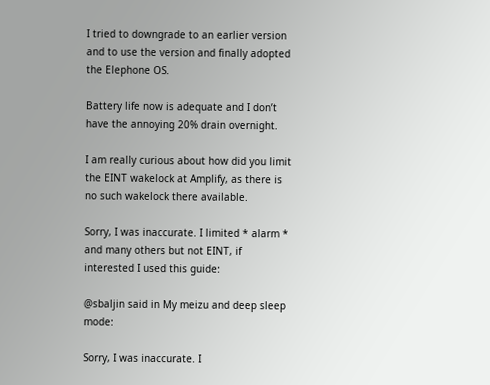I tried to downgrade to an earlier version and to use the version and finally adopted the Elephone OS.

Battery life now is adequate and I don’t have the annoying 20% drain overnight.

I am really curious about how did you limit the EINT wakelock at Amplify, as there is no such wakelock there available.

Sorry, I was inaccurate. I limited * alarm * and many others but not EINT, if interested I used this guide:

@sbaljin said in My meizu and deep sleep mode:

Sorry, I was inaccurate. I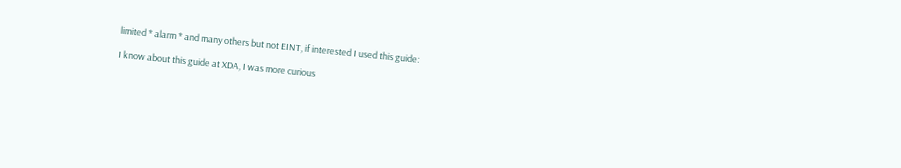limited * alarm * and many others but not EINT, if interested I used this guide:

I know about this guide at XDA, I was more curious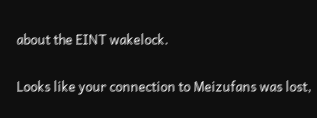about the EINT wakelock.

Looks like your connection to Meizufans was lost,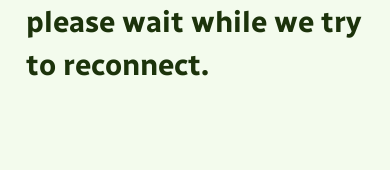please wait while we try to reconnect.